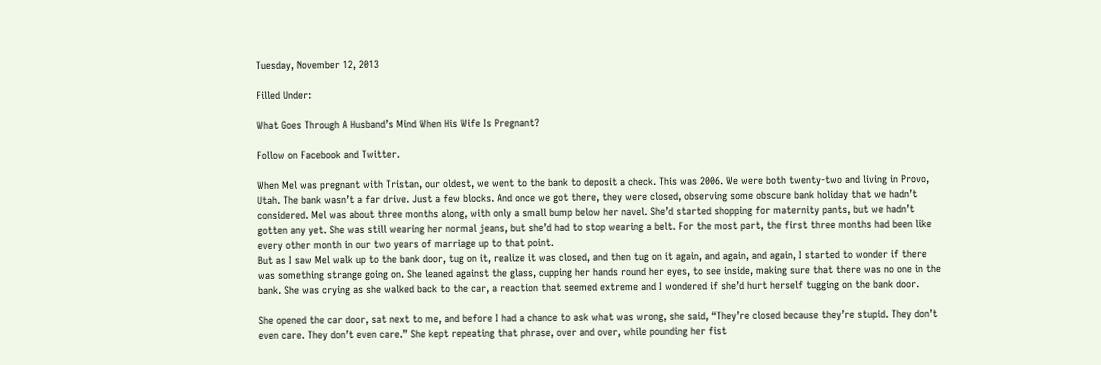Tuesday, November 12, 2013

Filled Under:

What Goes Through A Husband’s Mind When His Wife Is Pregnant?

Follow on Facebook and Twitter.

When Mel was pregnant with Tristan, our oldest, we went to the bank to deposit a check. This was 2006. We were both twenty-two and living in Provo, Utah. The bank wasn’t a far drive. Just a few blocks. And once we got there, they were closed, observing some obscure bank holiday that we hadn’t considered. Mel was about three months along, with only a small bump below her navel. She’d started shopping for maternity pants, but we hadn’t gotten any yet. She was still wearing her normal jeans, but she’d had to stop wearing a belt. For the most part, the first three months had been like every other month in our two years of marriage up to that point.
But as I saw Mel walk up to the bank door, tug on it, realize it was closed, and then tug on it again, and again, and again, I started to wonder if there was something strange going on. She leaned against the glass, cupping her hands round her eyes, to see inside, making sure that there was no one in the bank. She was crying as she walked back to the car, a reaction that seemed extreme and I wondered if she’d hurt herself tugging on the bank door.

She opened the car door, sat next to me, and before I had a chance to ask what was wrong, she said, “They’re closed because they’re stupid. They don’t even care. They don’t even care.” She kept repeating that phrase, over and over, while pounding her fist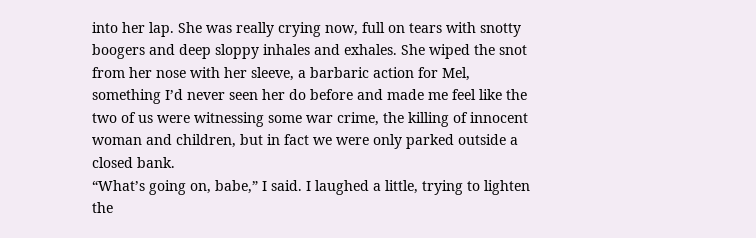into her lap. She was really crying now, full on tears with snotty boogers and deep sloppy inhales and exhales. She wiped the snot from her nose with her sleeve, a barbaric action for Mel, something I’d never seen her do before and made me feel like the two of us were witnessing some war crime, the killing of innocent woman and children, but in fact we were only parked outside a closed bank.
“What’s going on, babe,” I said. I laughed a little, trying to lighten the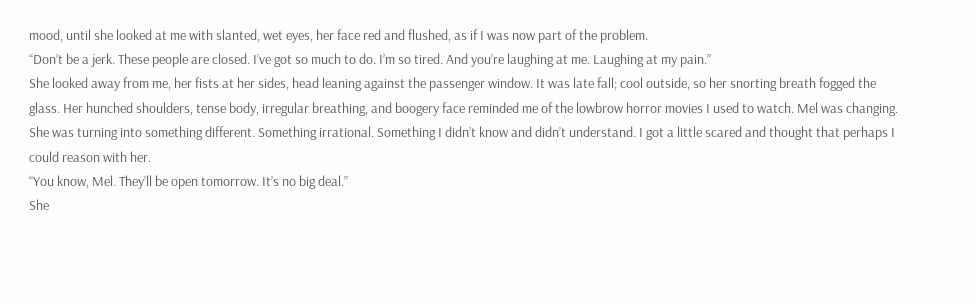mood, until she looked at me with slanted, wet eyes, her face red and flushed, as if I was now part of the problem.
“Don’t be a jerk. These people are closed. I’ve got so much to do. I’m so tired. And you’re laughing at me. Laughing at my pain.”
She looked away from me, her fists at her sides, head leaning against the passenger window. It was late fall; cool outside, so her snorting breath fogged the glass. Her hunched shoulders, tense body, irregular breathing, and boogery face reminded me of the lowbrow horror movies I used to watch. Mel was changing. She was turning into something different. Something irrational. Something I didn’t know and didn’t understand. I got a little scared and thought that perhaps I could reason with her.
“You know, Mel. They’ll be open tomorrow. It’s no big deal.”
She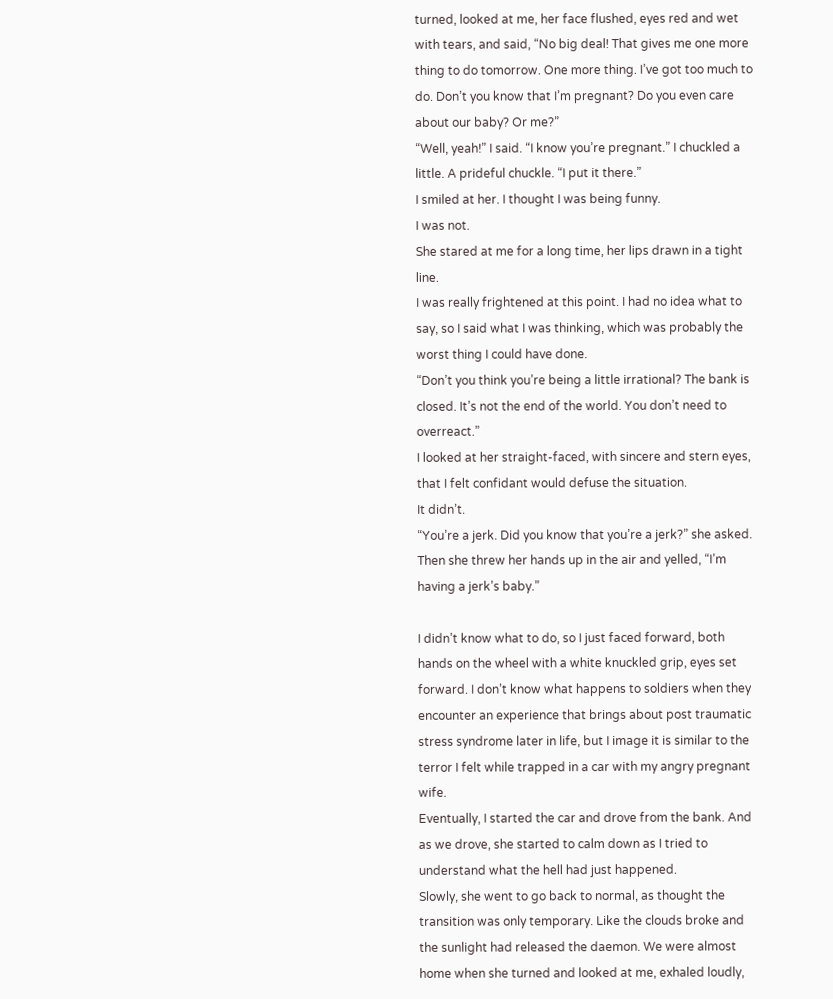turned, looked at me, her face flushed, eyes red and wet with tears, and said, “No big deal! That gives me one more thing to do tomorrow. One more thing. I’ve got too much to do. Don’t you know that I’m pregnant? Do you even care about our baby? Or me?”
“Well, yeah!” I said. “I know you’re pregnant.” I chuckled a little. A prideful chuckle. “I put it there.”
I smiled at her. I thought I was being funny.
I was not.
She stared at me for a long time, her lips drawn in a tight line.
I was really frightened at this point. I had no idea what to say, so I said what I was thinking, which was probably the worst thing I could have done.
“Don’t you think you’re being a little irrational? The bank is closed. It’s not the end of the world. You don’t need to overreact.”
I looked at her straight-faced, with sincere and stern eyes, that I felt confidant would defuse the situation.
It didn’t.
“You’re a jerk. Did you know that you’re a jerk?” she asked. Then she threw her hands up in the air and yelled, “I’m having a jerk’s baby.”

I didn’t know what to do, so I just faced forward, both hands on the wheel with a white knuckled grip, eyes set forward. I don’t know what happens to soldiers when they encounter an experience that brings about post traumatic stress syndrome later in life, but I image it is similar to the terror I felt while trapped in a car with my angry pregnant wife.
Eventually, I started the car and drove from the bank. And as we drove, she started to calm down as I tried to understand what the hell had just happened.
Slowly, she went to go back to normal, as thought the transition was only temporary. Like the clouds broke and the sunlight had released the daemon. We were almost home when she turned and looked at me, exhaled loudly,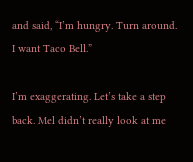and said, “I’m hungry. Turn around. I want Taco Bell.”

I’m exaggerating. Let’s take a step back. Mel didn’t really look at me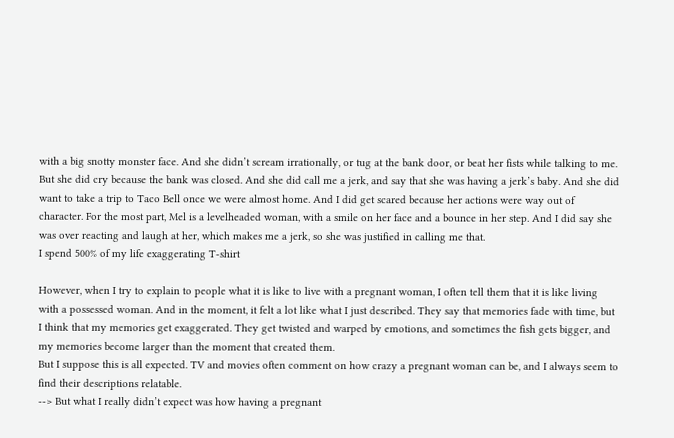with a big snotty monster face. And she didn’t scream irrationally, or tug at the bank door, or beat her fists while talking to me. But she did cry because the bank was closed. And she did call me a jerk, and say that she was having a jerk’s baby. And she did want to take a trip to Taco Bell once we were almost home. And I did get scared because her actions were way out of character. For the most part, Mel is a levelheaded woman, with a smile on her face and a bounce in her step. And I did say she was over reacting and laugh at her, which makes me a jerk, so she was justified in calling me that.
I spend 500% of my life exaggerating T-shirt

However, when I try to explain to people what it is like to live with a pregnant woman, I often tell them that it is like living with a possessed woman. And in the moment, it felt a lot like what I just described. They say that memories fade with time, but I think that my memories get exaggerated. They get twisted and warped by emotions, and sometimes the fish gets bigger, and my memories become larger than the moment that created them.
But I suppose this is all expected. TV and movies often comment on how crazy a pregnant woman can be, and I always seem to find their descriptions relatable.
--> But what I really didn’t expect was how having a pregnant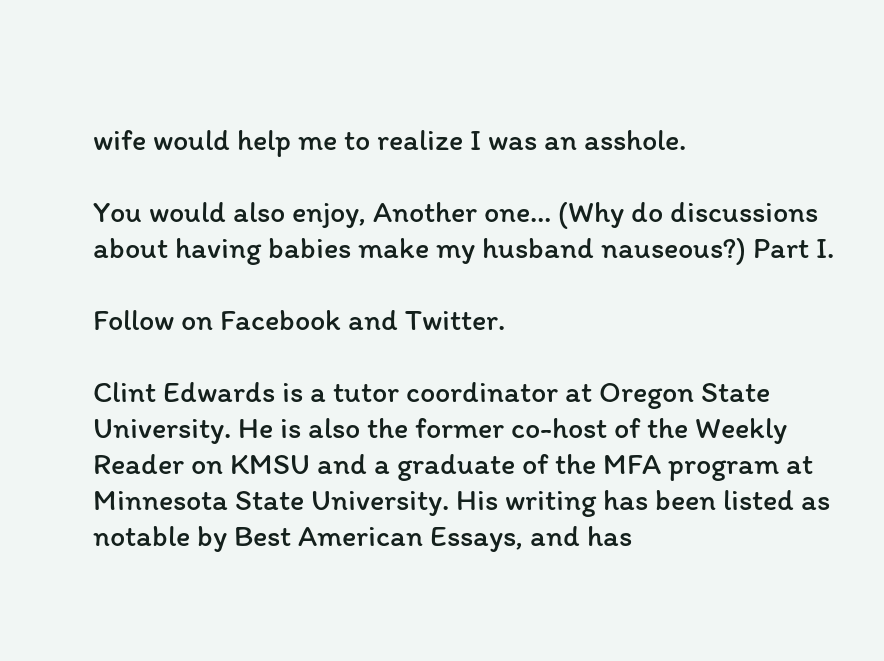wife would help me to realize I was an asshole.

You would also enjoy, Another one… (Why do discussions about having babies make my husband nauseous?) Part I.

Follow on Facebook and Twitter.

Clint Edwards is a tutor coordinator at Oregon State University. He is also the former co-host of the Weekly Reader on KMSU and a graduate of the MFA program at Minnesota State University. His writing has been listed as notable by Best American Essays, and has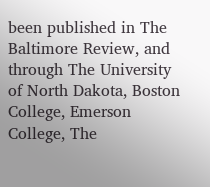been published in The Baltimore Review, and through The University of North Dakota, Boston College, Emerson College, The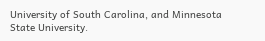University of South Carolina, and Minnesota State University.